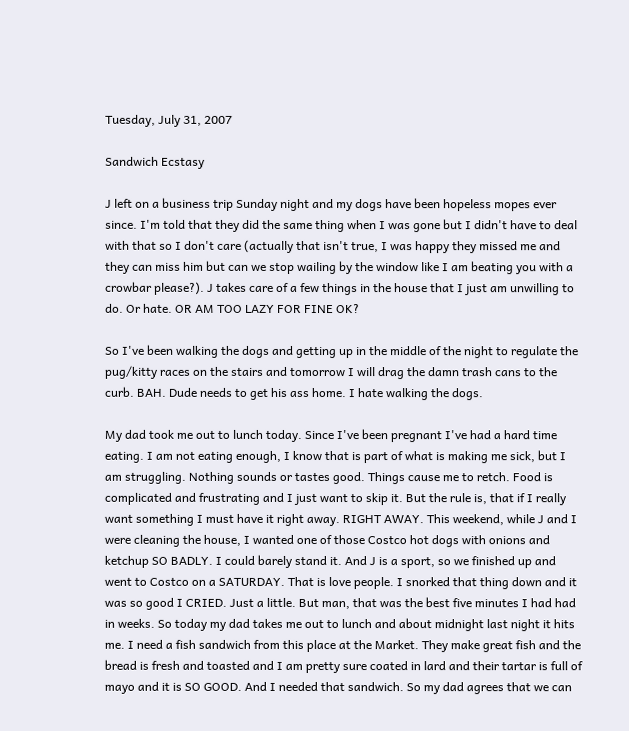Tuesday, July 31, 2007

Sandwich Ecstasy

J left on a business trip Sunday night and my dogs have been hopeless mopes ever since. I'm told that they did the same thing when I was gone but I didn't have to deal with that so I don't care (actually that isn't true, I was happy they missed me and they can miss him but can we stop wailing by the window like I am beating you with a crowbar please?). J takes care of a few things in the house that I just am unwilling to do. Or hate. OR AM TOO LAZY FOR FINE OK?

So I've been walking the dogs and getting up in the middle of the night to regulate the pug/kitty races on the stairs and tomorrow I will drag the damn trash cans to the curb. BAH. Dude needs to get his ass home. I hate walking the dogs.

My dad took me out to lunch today. Since I've been pregnant I've had a hard time eating. I am not eating enough, I know that is part of what is making me sick, but I am struggling. Nothing sounds or tastes good. Things cause me to retch. Food is complicated and frustrating and I just want to skip it. But the rule is, that if I really want something I must have it right away. RIGHT AWAY. This weekend, while J and I were cleaning the house, I wanted one of those Costco hot dogs with onions and ketchup SO BADLY. I could barely stand it. And J is a sport, so we finished up and went to Costco on a SATURDAY. That is love people. I snorked that thing down and it was so good I CRIED. Just a little. But man, that was the best five minutes I had had in weeks. So today my dad takes me out to lunch and about midnight last night it hits me. I need a fish sandwich from this place at the Market. They make great fish and the bread is fresh and toasted and I am pretty sure coated in lard and their tartar is full of mayo and it is SO GOOD. And I needed that sandwich. So my dad agrees that we can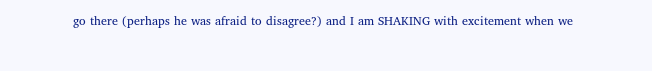go there (perhaps he was afraid to disagree?) and I am SHAKING with excitement when we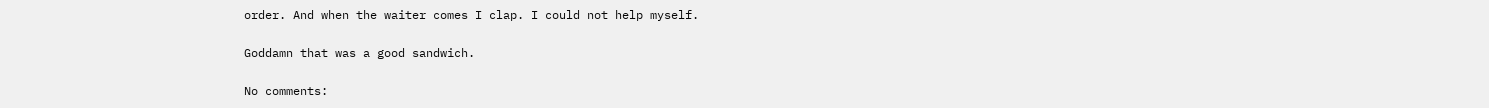order. And when the waiter comes I clap. I could not help myself.

Goddamn that was a good sandwich.

No comments: